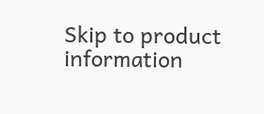Skip to product information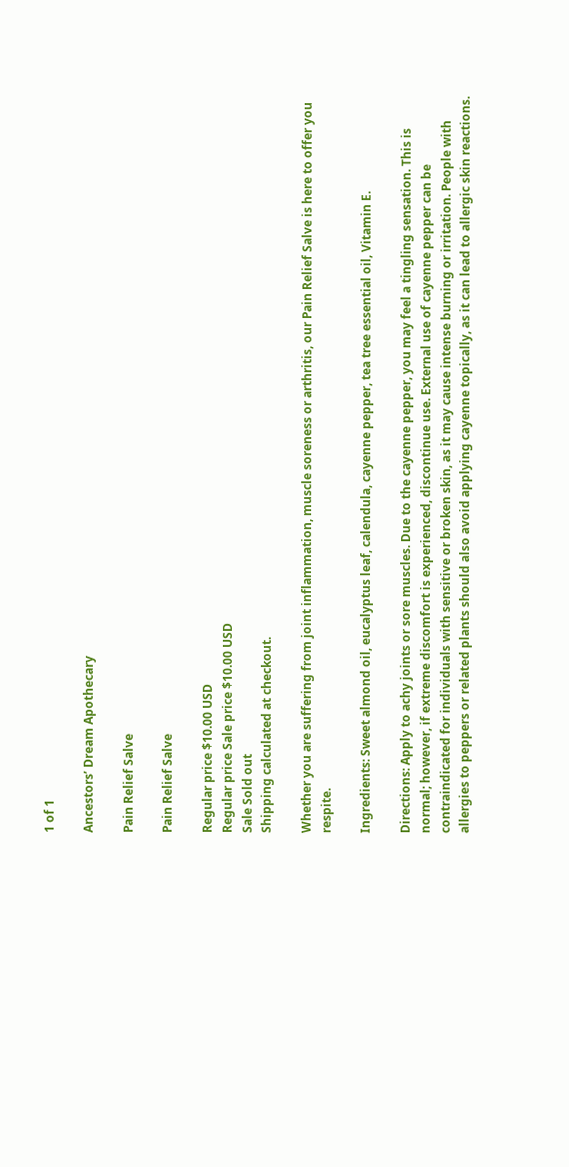1 of 1

Ancestors’ Dream Apothecary

Pain Relief Salve

Pain Relief Salve

Regular price $10.00 USD
Regular price Sale price $10.00 USD
Sale Sold out
Shipping calculated at checkout.

Whether you are suffering from joint inflammation, muscle soreness or arthritis, our Pain Relief Salve is here to offer you respite.

Ingredients: Sweet almond oil, eucalyptus leaf, calendula, cayenne pepper, tea tree essential oil, Vitamin E.

Directions: Apply to achy joints or sore muscles. Due to the cayenne pepper, you may feel a tingling sensation. This is normal; however, if extreme discomfort is experienced, discontinue use. External use of cayenne pepper can be contraindicated for individuals with sensitive or broken skin, as it may cause intense burning or irritation. People with allergies to peppers or related plants should also avoid applying cayenne topically, as it can lead to allergic skin reactions.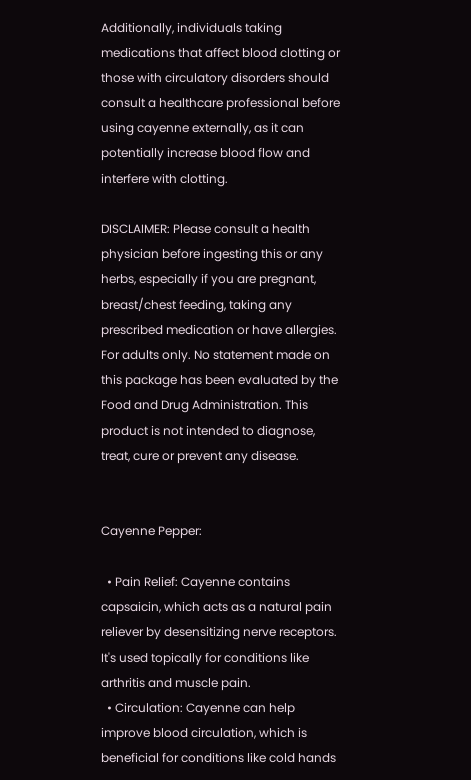Additionally, individuals taking medications that affect blood clotting or those with circulatory disorders should consult a healthcare professional before using cayenne externally, as it can potentially increase blood flow and interfere with clotting.

DISCLAIMER: Please consult a health physician before ingesting this or any herbs, especially if you are pregnant, breast/chest feeding, taking any prescribed medication or have allergies. For adults only. No statement made on this package has been evaluated by the Food and Drug Administration. This product is not intended to diagnose, treat, cure or prevent any disease.


Cayenne Pepper:

  • Pain Relief: Cayenne contains capsaicin, which acts as a natural pain reliever by desensitizing nerve receptors. It's used topically for conditions like arthritis and muscle pain.
  • Circulation: Cayenne can help improve blood circulation, which is beneficial for conditions like cold hands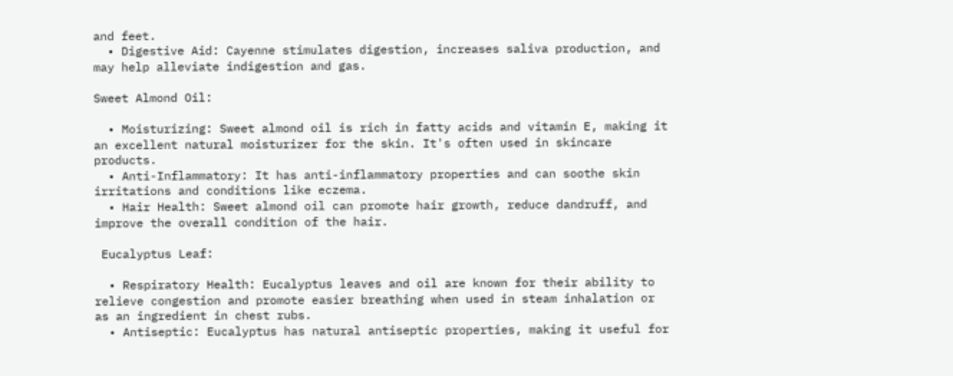and feet.
  • Digestive Aid: Cayenne stimulates digestion, increases saliva production, and may help alleviate indigestion and gas.

Sweet Almond Oil:

  • Moisturizing: Sweet almond oil is rich in fatty acids and vitamin E, making it an excellent natural moisturizer for the skin. It's often used in skincare products.
  • Anti-Inflammatory: It has anti-inflammatory properties and can soothe skin irritations and conditions like eczema.
  • Hair Health: Sweet almond oil can promote hair growth, reduce dandruff, and improve the overall condition of the hair.

 Eucalyptus Leaf:

  • Respiratory Health: Eucalyptus leaves and oil are known for their ability to relieve congestion and promote easier breathing when used in steam inhalation or as an ingredient in chest rubs.
  • Antiseptic: Eucalyptus has natural antiseptic properties, making it useful for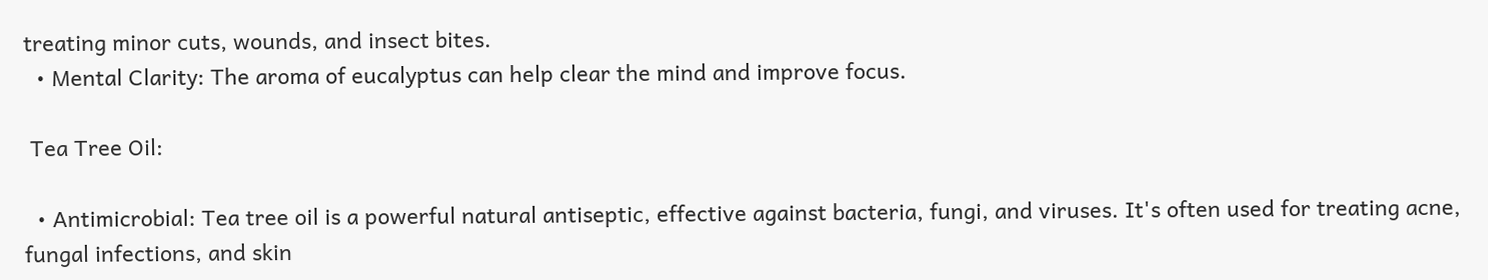treating minor cuts, wounds, and insect bites.
  • Mental Clarity: The aroma of eucalyptus can help clear the mind and improve focus.

 Tea Tree Oil:

  • Antimicrobial: Tea tree oil is a powerful natural antiseptic, effective against bacteria, fungi, and viruses. It's often used for treating acne, fungal infections, and skin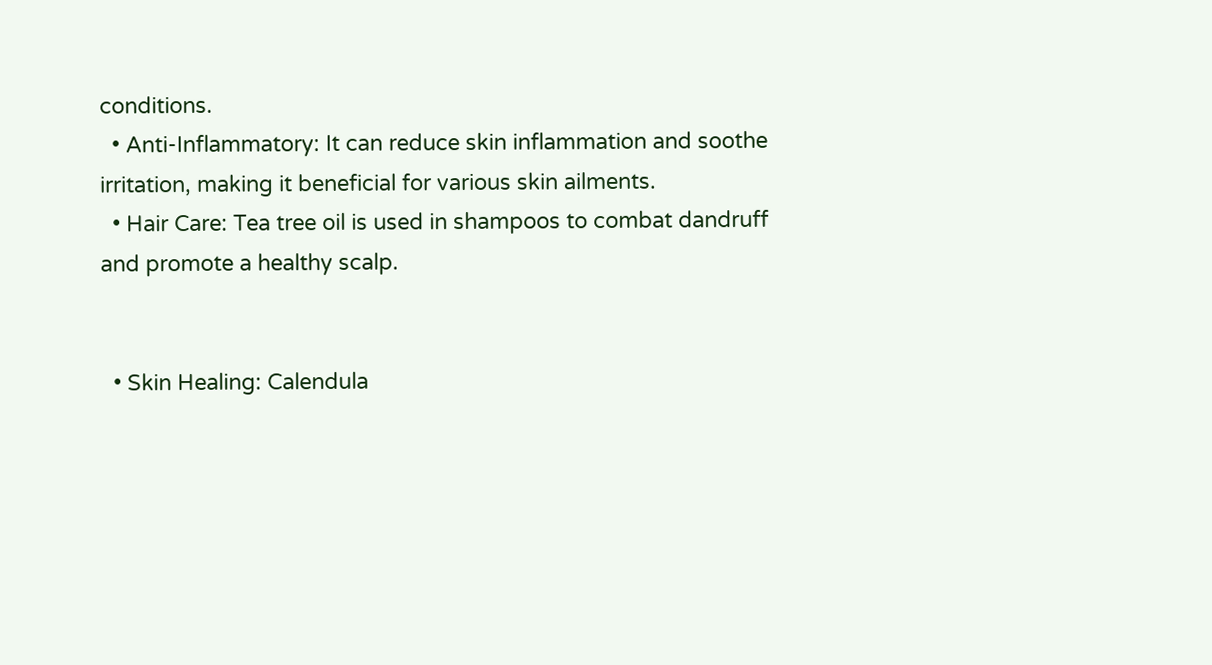conditions.
  • Anti-Inflammatory: It can reduce skin inflammation and soothe irritation, making it beneficial for various skin ailments.
  • Hair Care: Tea tree oil is used in shampoos to combat dandruff and promote a healthy scalp.


  • Skin Healing: Calendula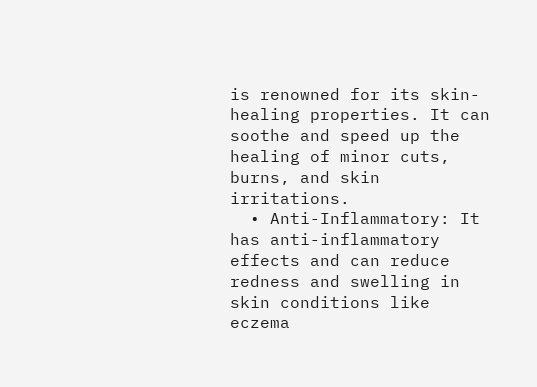is renowned for its skin-healing properties. It can soothe and speed up the healing of minor cuts, burns, and skin irritations.
  • Anti-Inflammatory: It has anti-inflammatory effects and can reduce redness and swelling in skin conditions like eczema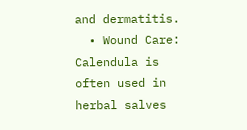and dermatitis.
  • Wound Care: Calendula is often used in herbal salves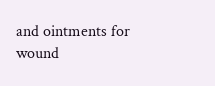and ointments for wound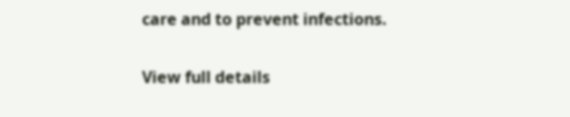care and to prevent infections.


View full details